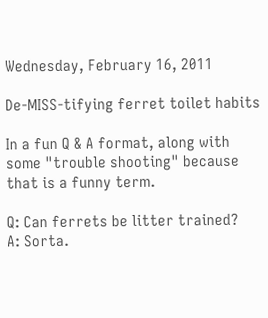Wednesday, February 16, 2011

De-MISS-tifying ferret toilet habits

In a fun Q & A format, along with some "trouble shooting" because that is a funny term.

Q: Can ferrets be litter trained?
A: Sorta.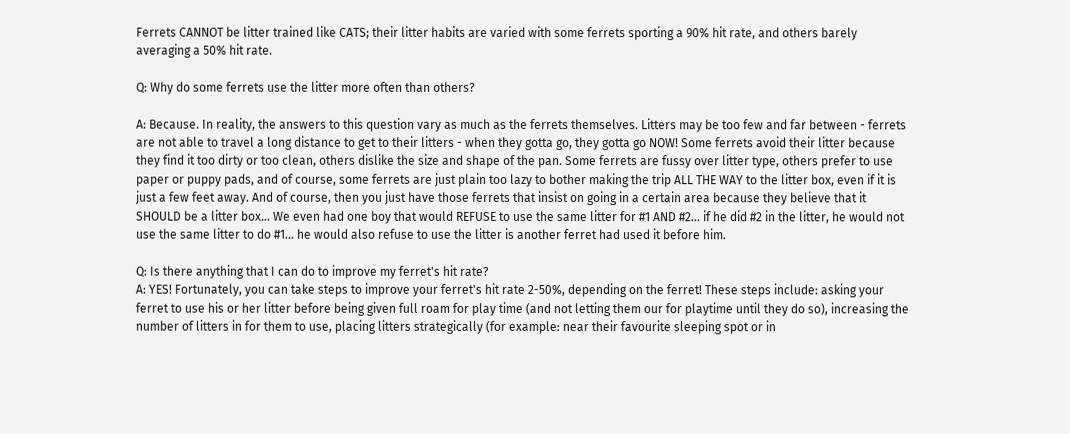Ferrets CANNOT be litter trained like CATS; their litter habits are varied with some ferrets sporting a 90% hit rate, and others barely averaging a 50% hit rate.

Q: Why do some ferrets use the litter more often than others?

A: Because. In reality, the answers to this question vary as much as the ferrets themselves. Litters may be too few and far between - ferrets are not able to travel a long distance to get to their litters - when they gotta go, they gotta go NOW! Some ferrets avoid their litter because they find it too dirty or too clean, others dislike the size and shape of the pan. Some ferrets are fussy over litter type, others prefer to use paper or puppy pads, and of course, some ferrets are just plain too lazy to bother making the trip ALL THE WAY to the litter box, even if it is just a few feet away. And of course, then you just have those ferrets that insist on going in a certain area because they believe that it SHOULD be a litter box... We even had one boy that would REFUSE to use the same litter for #1 AND #2... if he did #2 in the litter, he would not use the same litter to do #1... he would also refuse to use the litter is another ferret had used it before him.

Q: Is there anything that I can do to improve my ferret's hit rate?
A: YES! Fortunately, you can take steps to improve your ferret's hit rate 2-50%, depending on the ferret! These steps include: asking your ferret to use his or her litter before being given full roam for play time (and not letting them our for playtime until they do so), increasing the number of litters in for them to use, placing litters strategically (for example: near their favourite sleeping spot or in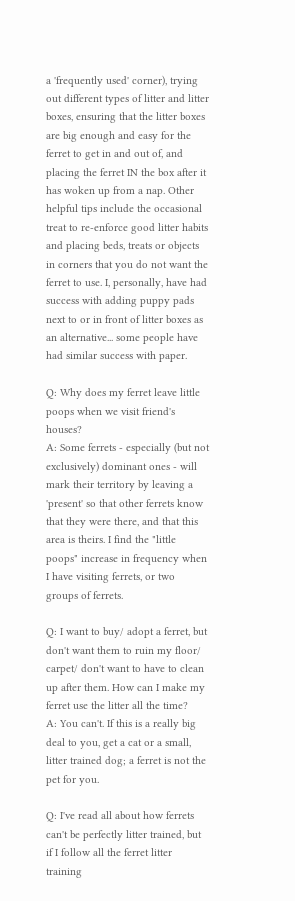a 'frequently used' corner), trying out different types of litter and litter boxes, ensuring that the litter boxes are big enough and easy for the ferret to get in and out of, and placing the ferret IN the box after it has woken up from a nap. Other helpful tips include the occasional treat to re-enforce good litter habits and placing beds, treats or objects in corners that you do not want the ferret to use. I, personally, have had success with adding puppy pads next to or in front of litter boxes as an alternative... some people have had similar success with paper.

Q: Why does my ferret leave little poops when we visit friend's houses?
A: Some ferrets - especially (but not exclusively) dominant ones - will mark their territory by leaving a 'present' so that other ferrets know that they were there, and that this area is theirs. I find the "little poops" increase in frequency when I have visiting ferrets, or two groups of ferrets.

Q: I want to buy/ adopt a ferret, but don't want them to ruin my floor/ carpet/ don't want to have to clean up after them. How can I make my ferret use the litter all the time?
A: You can't. If this is a really big deal to you, get a cat or a small, litter trained dog; a ferret is not the pet for you.

Q: I've read all about how ferrets can't be perfectly litter trained, but if I follow all the ferret litter training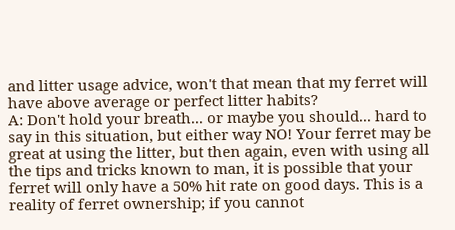and litter usage advice, won't that mean that my ferret will have above average or perfect litter habits?
A: Don't hold your breath... or maybe you should... hard to say in this situation, but either way NO! Your ferret may be great at using the litter, but then again, even with using all the tips and tricks known to man, it is possible that your ferret will only have a 50% hit rate on good days. This is a reality of ferret ownership; if you cannot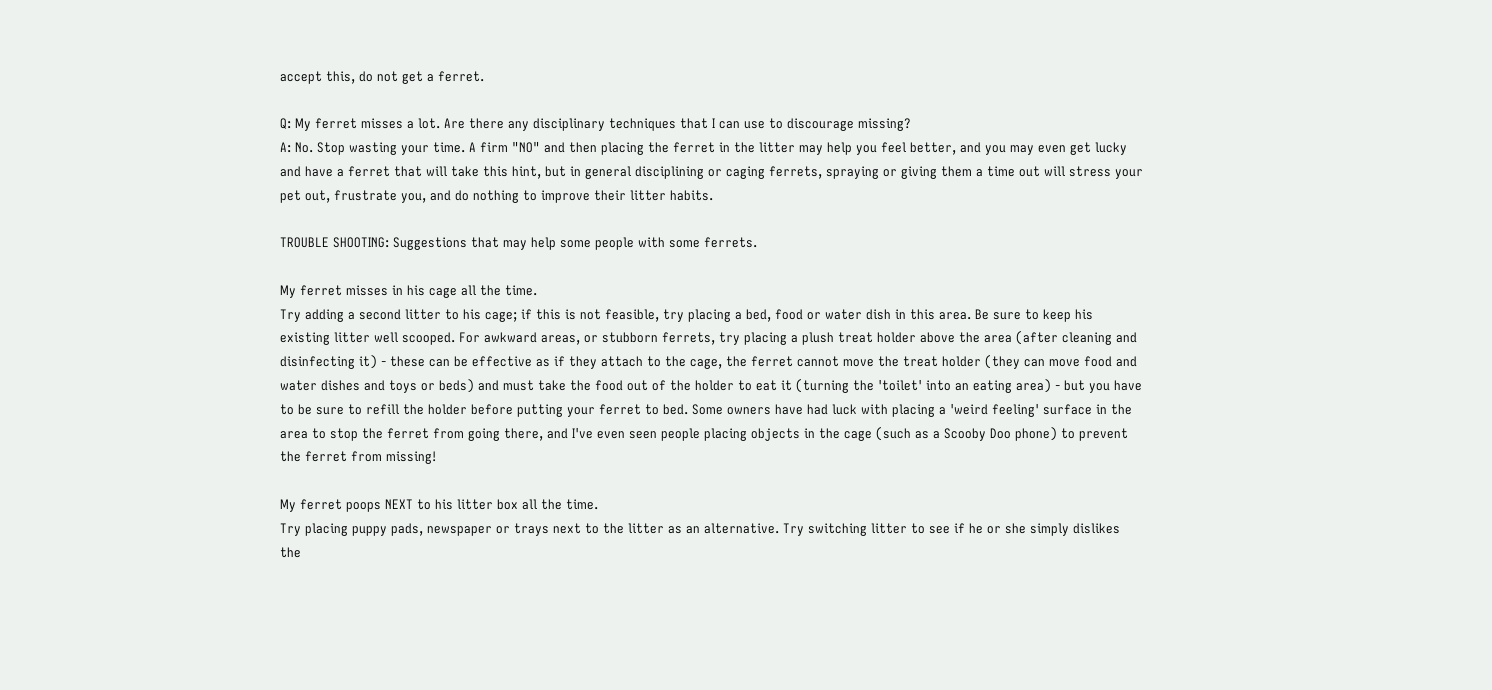accept this, do not get a ferret.

Q: My ferret misses a lot. Are there any disciplinary techniques that I can use to discourage missing?
A: No. Stop wasting your time. A firm "NO" and then placing the ferret in the litter may help you feel better, and you may even get lucky and have a ferret that will take this hint, but in general disciplining or caging ferrets, spraying or giving them a time out will stress your pet out, frustrate you, and do nothing to improve their litter habits.

TROUBLE SHOOTING: Suggestions that may help some people with some ferrets.

My ferret misses in his cage all the time.
Try adding a second litter to his cage; if this is not feasible, try placing a bed, food or water dish in this area. Be sure to keep his existing litter well scooped. For awkward areas, or stubborn ferrets, try placing a plush treat holder above the area (after cleaning and disinfecting it) - these can be effective as if they attach to the cage, the ferret cannot move the treat holder (they can move food and water dishes and toys or beds) and must take the food out of the holder to eat it (turning the 'toilet' into an eating area) - but you have to be sure to refill the holder before putting your ferret to bed. Some owners have had luck with placing a 'weird feeling' surface in the area to stop the ferret from going there, and I've even seen people placing objects in the cage (such as a Scooby Doo phone) to prevent the ferret from missing!

My ferret poops NEXT to his litter box all the time.
Try placing puppy pads, newspaper or trays next to the litter as an alternative. Try switching litter to see if he or she simply dislikes the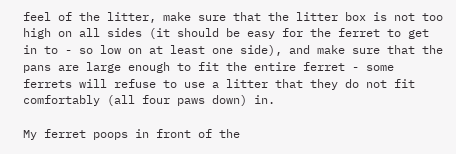feel of the litter, make sure that the litter box is not too high on all sides (it should be easy for the ferret to get in to - so low on at least one side), and make sure that the pans are large enough to fit the entire ferret - some ferrets will refuse to use a litter that they do not fit comfortably (all four paws down) in.

My ferret poops in front of the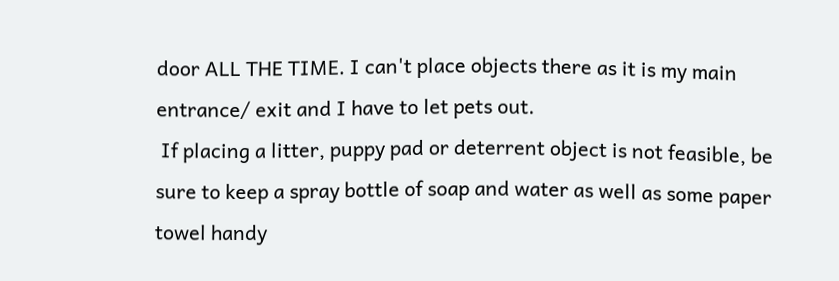door ALL THE TIME. I can't place objects there as it is my main entrance/ exit and I have to let pets out.
 If placing a litter, puppy pad or deterrent object is not feasible, be sure to keep a spray bottle of soap and water as well as some paper towel handy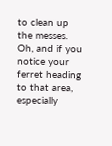to clean up the messes. Oh, and if you notice your ferret heading to that area, especially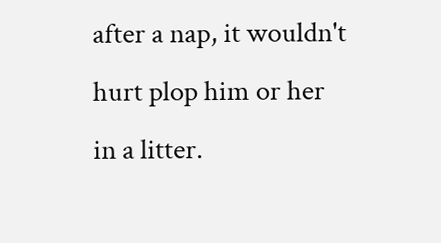after a nap, it wouldn't hurt plop him or her in a litter.